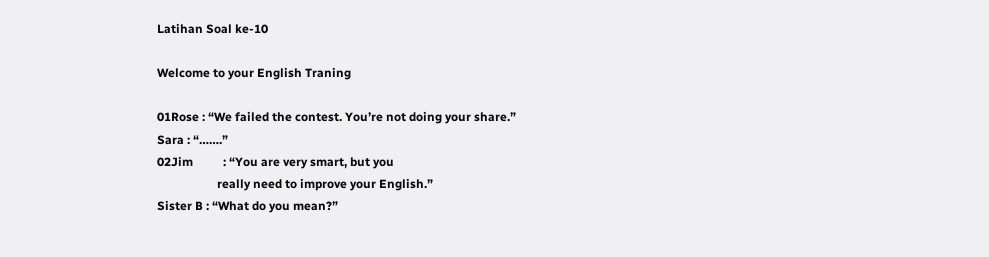Latihan Soal ke-10

Welcome to your English Traning

01Rose : “We failed the contest. You’re not doing your share.”
Sara : “…….”
02Jim          : “You are very smart, but you
                    really need to improve your English.”
Sister B : “What do you mean?”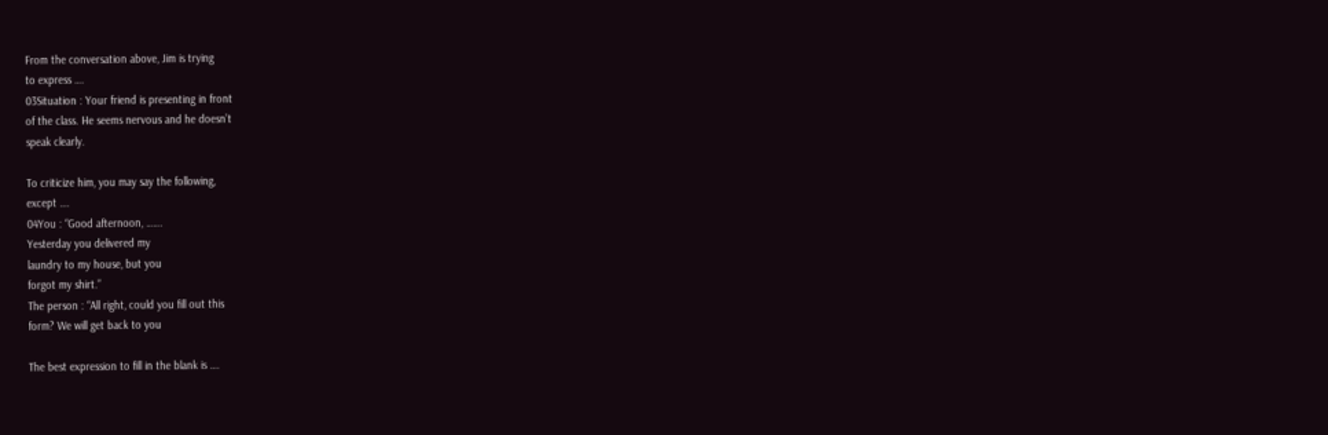From the conversation above, Jim is trying
to express ….
03Situation : Your friend is presenting in front
of the class. He seems nervous and he doesn’t
speak clearly.

To criticize him, you may say the following,
except ….
04You : “Good afternoon, …….
Yesterday you delivered my
laundry to my house, but you
forgot my shirt.”
The person : “All right, could you fill out this
form? We will get back to you

The best expression to fill in the blank is ….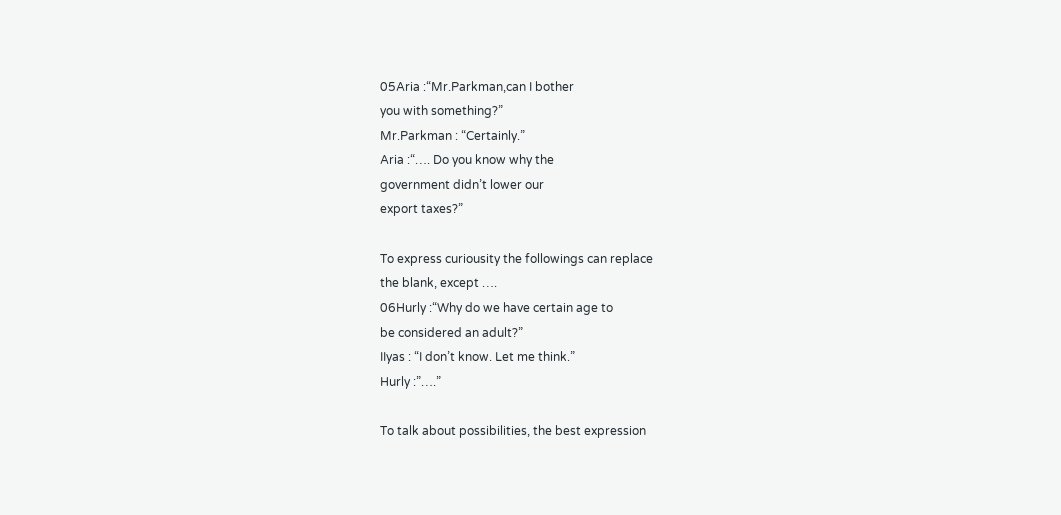05Aria :“Mr.Parkman,can I bother
you with something?”
Mr.Parkman : “Certainly.”
Aria :“…. Do you know why the
government didn’t lower our
export taxes?”

To express curiousity the followings can replace
the blank, except ….
06Hurly :“Why do we have certain age to
be considered an adult?”
IIyas : “I don’t know. Let me think.”
Hurly :”….”

To talk about possibilities, the best expression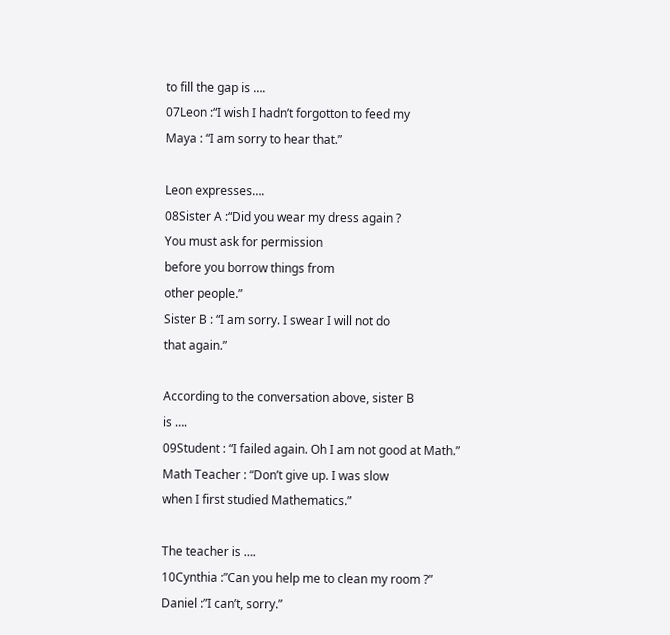to fill the gap is ….
07Leon :“I wish I hadn’t forgotton to feed my
Maya : “I am sorry to hear that.”

Leon expresses….
08Sister A :“Did you wear my dress again ?
You must ask for permission
before you borrow things from
other people.”
Sister B : “I am sorry. I swear I will not do
that again.”

According to the conversation above, sister B
is ….
09Student : “I failed again. Oh I am not good at Math.”
Math Teacher : “Don’t give up. I was slow
when I first studied Mathematics.”

The teacher is ….
10Cynthia :”Can you help me to clean my room ?”
Daniel :”I can’t, sorry.”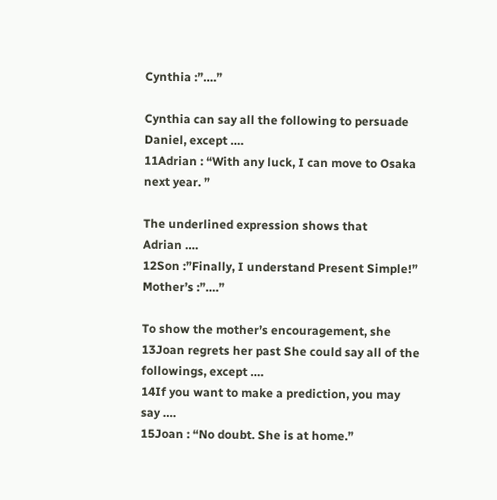Cynthia :”….”

Cynthia can say all the following to persuade
Daniel, except ….
11Adrian : “With any luck, I can move to Osaka
next year. ”

The underlined expression shows that
Adrian ….
12Son :”Finally, I understand Present Simple!”
Mother’s :”….”

To show the mother’s encouragement, she
13Joan regrets her past She could say all of the
followings, except ….
14If you want to make a prediction, you may
say ….
15Joan : “No doubt. She is at home.”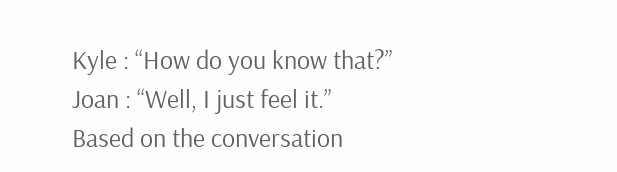Kyle : “How do you know that?”
Joan : “Well, I just feel it.”
Based on the conversation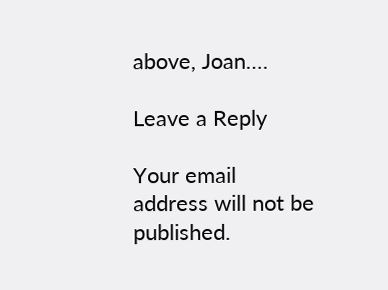above, Joan….

Leave a Reply

Your email address will not be published.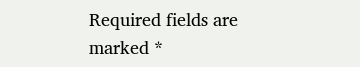Required fields are marked *